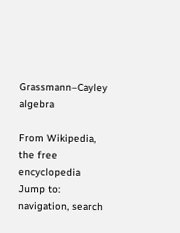Grassmann–Cayley algebra

From Wikipedia, the free encyclopedia
Jump to: navigation, search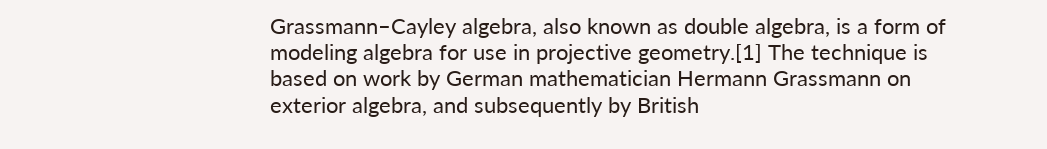Grassmann–Cayley algebra, also known as double algebra, is a form of modeling algebra for use in projective geometry.[1] The technique is based on work by German mathematician Hermann Grassmann on exterior algebra, and subsequently by British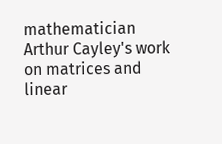mathematician Arthur Cayley's work on matrices and linear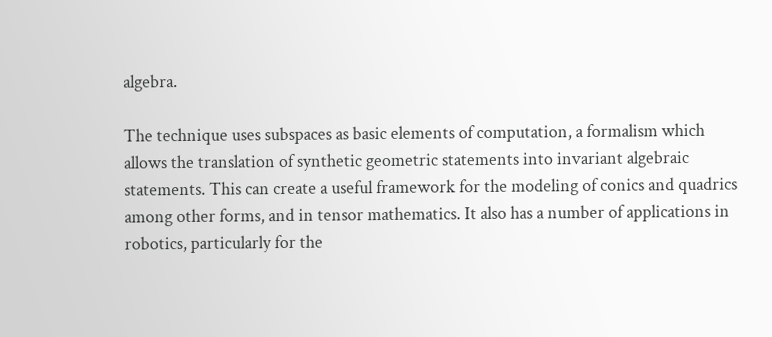algebra.

The technique uses subspaces as basic elements of computation, a formalism which allows the translation of synthetic geometric statements into invariant algebraic statements. This can create a useful framework for the modeling of conics and quadrics among other forms, and in tensor mathematics. It also has a number of applications in robotics, particularly for the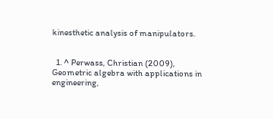kinesthetic analysis of manipulators.


  1. ^ Perwass, Christian (2009), Geometric algebra with applications in engineering,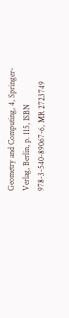Geometry and Computing, 4, Springer-Verlag, Berlin, p. 115, ISBN 978-3-540-89067-6, MR 2723749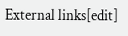External links[edit]